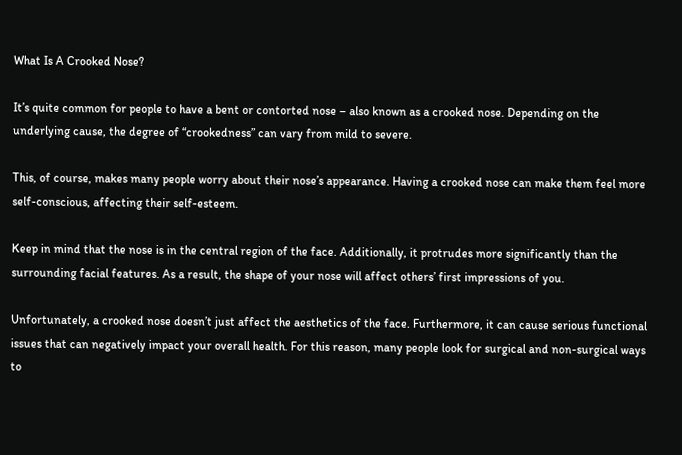What Is A Crooked Nose?

It’s quite common for people to have a bent or contorted nose – also known as a crooked nose. Depending on the underlying cause, the degree of “crookedness” can vary from mild to severe.

This, of course, makes many people worry about their nose’s appearance. Having a crooked nose can make them feel more self-conscious, affecting their self-esteem.

Keep in mind that the nose is in the central region of the face. Additionally, it protrudes more significantly than the surrounding facial features. As a result, the shape of your nose will affect others’ first impressions of you.

Unfortunately, a crooked nose doesn’t just affect the aesthetics of the face. Furthermore, it can cause serious functional issues that can negatively impact your overall health. For this reason, many people look for surgical and non-surgical ways to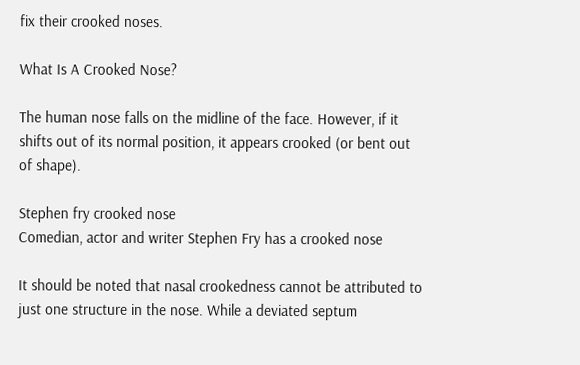fix their crooked noses.

What Is A Crooked Nose?

The human nose falls on the midline of the face. However, if it shifts out of its normal position, it appears crooked (or bent out of shape).

Stephen fry crooked nose
Comedian, actor and writer Stephen Fry has a crooked nose

It should be noted that nasal crookedness cannot be attributed to just one structure in the nose. While a deviated septum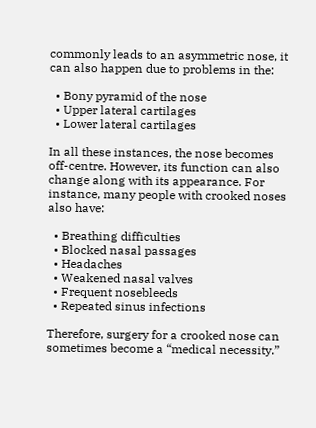commonly leads to an asymmetric nose, it can also happen due to problems in the:

  • Bony pyramid of the nose
  • Upper lateral cartilages
  • Lower lateral cartilages

In all these instances, the nose becomes off-centre. However, its function can also change along with its appearance. For instance, many people with crooked noses also have:

  • Breathing difficulties
  • Blocked nasal passages
  • Headaches
  • Weakened nasal valves
  • Frequent nosebleeds
  • Repeated sinus infections

Therefore, surgery for a crooked nose can sometimes become a “medical necessity.”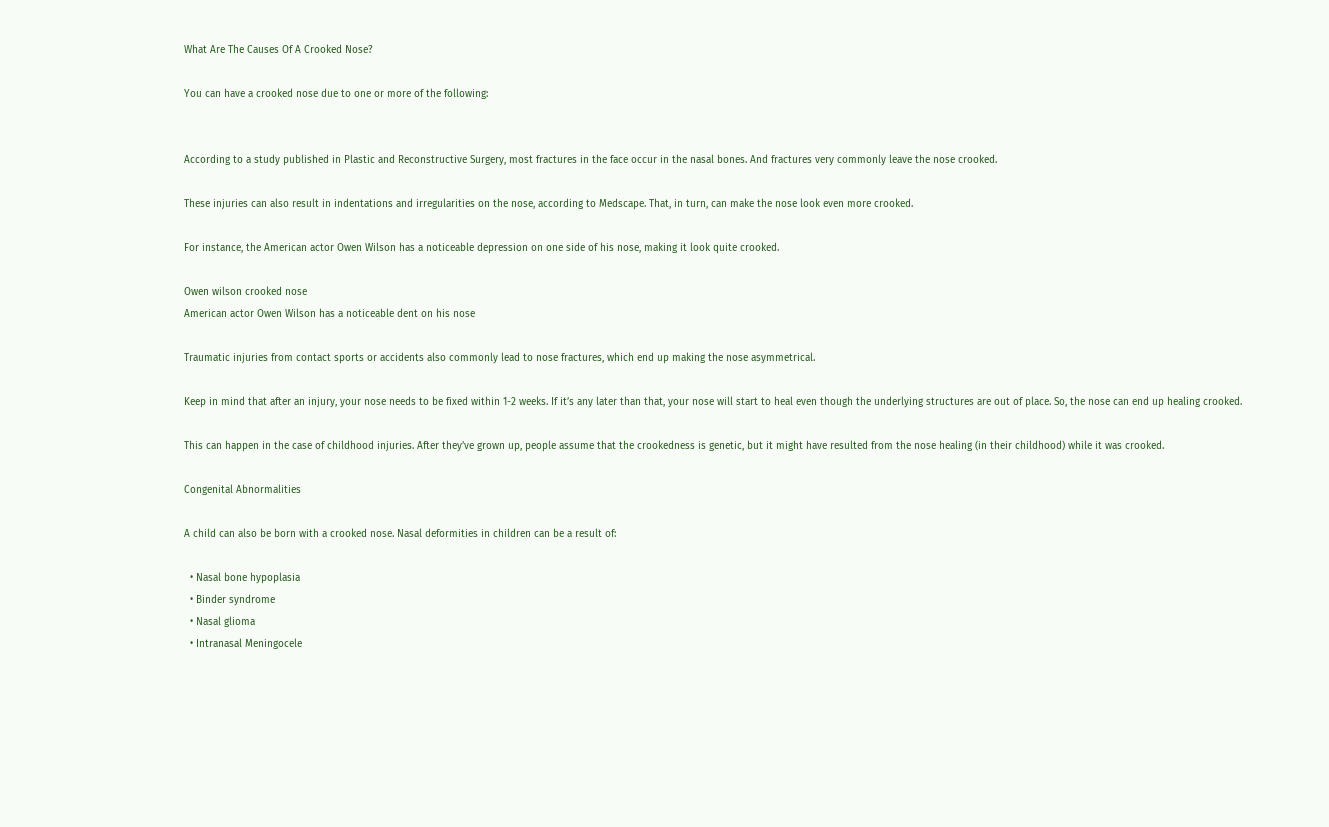What Are The Causes Of A Crooked Nose?

You can have a crooked nose due to one or more of the following:


According to a study published in Plastic and Reconstructive Surgery, most fractures in the face occur in the nasal bones. And fractures very commonly leave the nose crooked.

These injuries can also result in indentations and irregularities on the nose, according to Medscape. That, in turn, can make the nose look even more crooked.

For instance, the American actor Owen Wilson has a noticeable depression on one side of his nose, making it look quite crooked.

Owen wilson crooked nose
American actor Owen Wilson has a noticeable dent on his nose

Traumatic injuries from contact sports or accidents also commonly lead to nose fractures, which end up making the nose asymmetrical.

Keep in mind that after an injury, your nose needs to be fixed within 1-2 weeks. If it’s any later than that, your nose will start to heal even though the underlying structures are out of place. So, the nose can end up healing crooked.

This can happen in the case of childhood injuries. After they’ve grown up, people assume that the crookedness is genetic, but it might have resulted from the nose healing (in their childhood) while it was crooked.

Congenital Abnormalities

A child can also be born with a crooked nose. Nasal deformities in children can be a result of:

  • Nasal bone hypoplasia
  • Binder syndrome
  • Nasal glioma
  • Intranasal Meningocele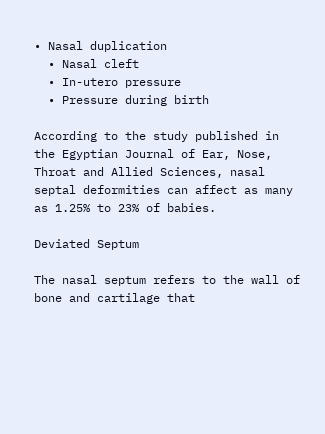• Nasal duplication
  • Nasal cleft
  • In-utero pressure
  • Pressure during birth

According to the study published in the Egyptian Journal of Ear, Nose, Throat and Allied Sciences, nasal septal deformities can affect as many as 1.25% to 23% of babies.

Deviated Septum

The nasal septum refers to the wall of bone and cartilage that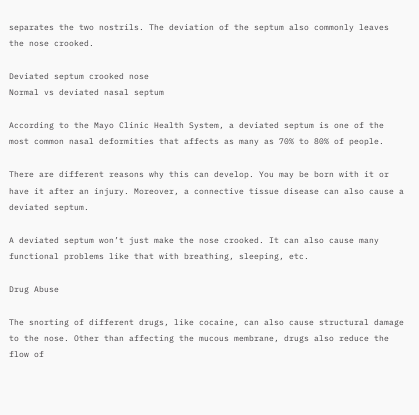separates the two nostrils. The deviation of the septum also commonly leaves the nose crooked.

Deviated septum crooked nose
Normal vs deviated nasal septum

According to the Mayo Clinic Health System, a deviated septum is one of the most common nasal deformities that affects as many as 70% to 80% of people.

There are different reasons why this can develop. You may be born with it or have it after an injury. Moreover, a connective tissue disease can also cause a deviated septum.

A deviated septum won’t just make the nose crooked. It can also cause many functional problems like that with breathing, sleeping, etc.

Drug Abuse

The snorting of different drugs, like cocaine, can also cause structural damage to the nose. Other than affecting the mucous membrane, drugs also reduce the flow of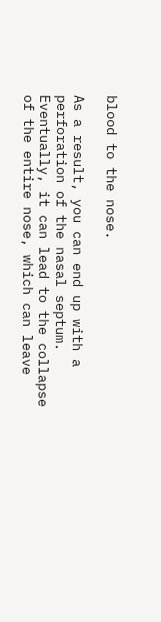blood to the nose.

As a result, you can end up with a perforation of the nasal septum. Eventually, it can lead to the collapse of the entire nose, which can leave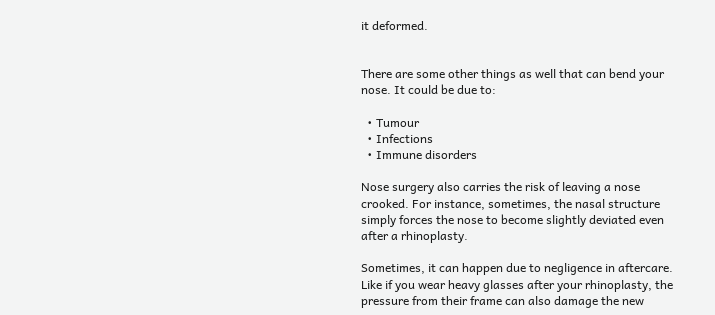it deformed.


There are some other things as well that can bend your nose. It could be due to:

  • Tumour
  • Infections
  • Immune disorders

Nose surgery also carries the risk of leaving a nose crooked. For instance, sometimes, the nasal structure simply forces the nose to become slightly deviated even after a rhinoplasty.

Sometimes, it can happen due to negligence in aftercare. Like if you wear heavy glasses after your rhinoplasty, the pressure from their frame can also damage the new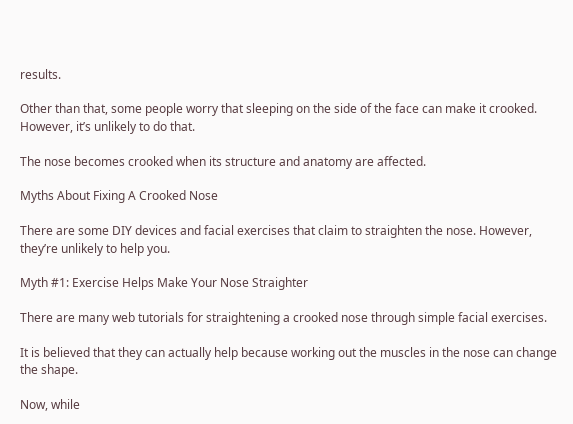results.

Other than that, some people worry that sleeping on the side of the face can make it crooked. However, it’s unlikely to do that.

The nose becomes crooked when its structure and anatomy are affected.

Myths About Fixing A Crooked Nose

There are some DIY devices and facial exercises that claim to straighten the nose. However, they’re unlikely to help you.

Myth #1: Exercise Helps Make Your Nose Straighter

There are many web tutorials for straightening a crooked nose through simple facial exercises.

It is believed that they can actually help because working out the muscles in the nose can change the shape.

Now, while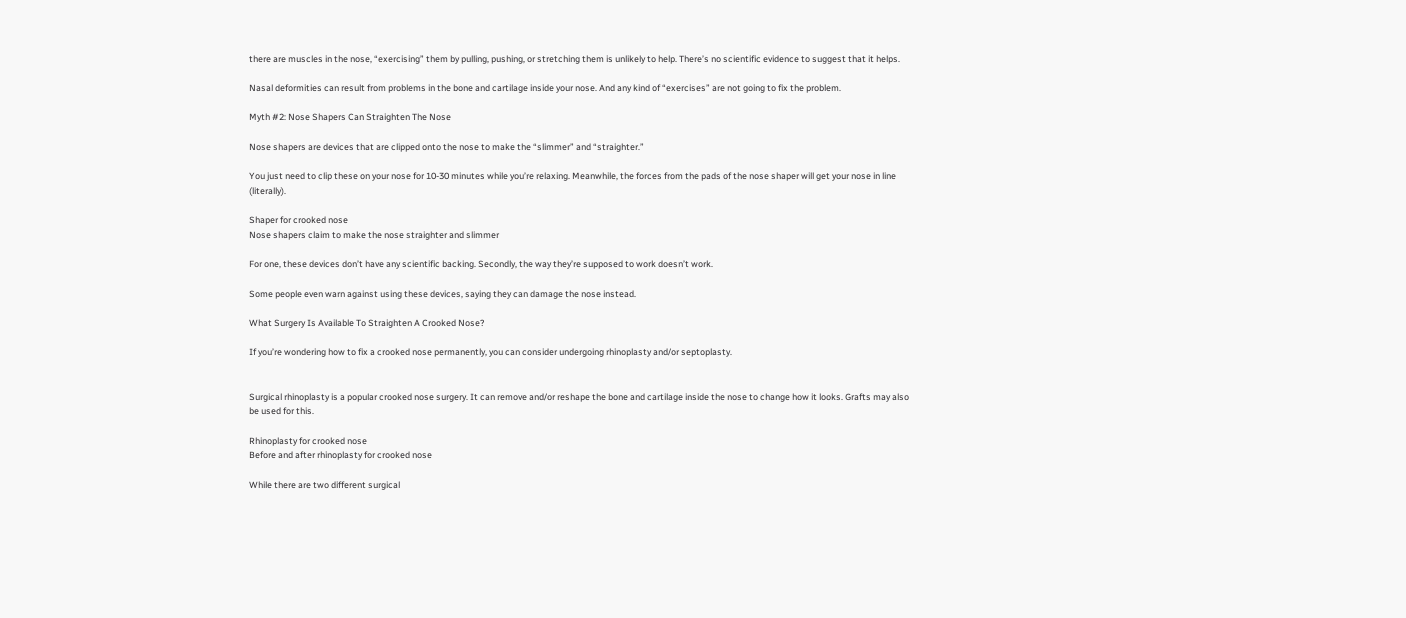there are muscles in the nose, “exercising” them by pulling, pushing, or stretching them is unlikely to help. There’s no scientific evidence to suggest that it helps.

Nasal deformities can result from problems in the bone and cartilage inside your nose. And any kind of “exercises” are not going to fix the problem.

Myth #2: Nose Shapers Can Straighten The Nose

Nose shapers are devices that are clipped onto the nose to make the “slimmer” and “straighter.”

You just need to clip these on your nose for 10-30 minutes while you’re relaxing. Meanwhile, the forces from the pads of the nose shaper will get your nose in line (literally).

Shaper for crooked nose
Nose shapers claim to make the nose straighter and slimmer

For one, these devices don’t have any scientific backing. Secondly, the way they’re supposed to work doesn’t work.

Some people even warn against using these devices, saying they can damage the nose instead.

What Surgery Is Available To Straighten A Crooked Nose?

If you’re wondering how to fix a crooked nose permanently, you can consider undergoing rhinoplasty and/or septoplasty.


Surgical rhinoplasty is a popular crooked nose surgery. It can remove and/or reshape the bone and cartilage inside the nose to change how it looks. Grafts may also be used for this.

Rhinoplasty for crooked nose
Before and after rhinoplasty for crooked nose

While there are two different surgical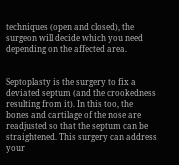techniques (open and closed), the surgeon will decide which you need depending on the affected area.


Septoplasty is the surgery to fix a deviated septum (and the crookedness resulting from it). In this too, the bones and cartilage of the nose are readjusted so that the septum can be straightened. This surgery can address your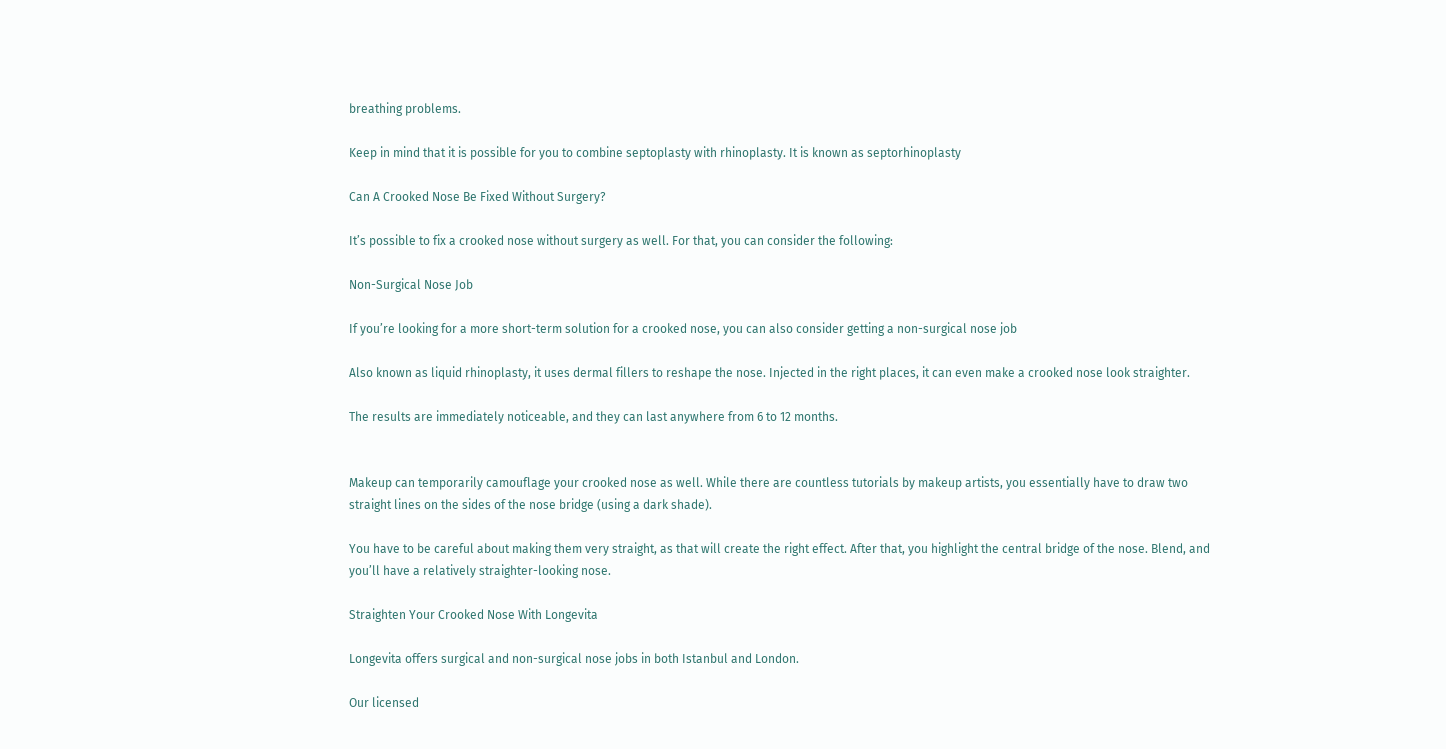breathing problems.

Keep in mind that it is possible for you to combine septoplasty with rhinoplasty. It is known as septorhinoplasty

Can A Crooked Nose Be Fixed Without Surgery?

It’s possible to fix a crooked nose without surgery as well. For that, you can consider the following:

Non-Surgical Nose Job

If you’re looking for a more short-term solution for a crooked nose, you can also consider getting a non-surgical nose job

Also known as liquid rhinoplasty, it uses dermal fillers to reshape the nose. Injected in the right places, it can even make a crooked nose look straighter.

The results are immediately noticeable, and they can last anywhere from 6 to 12 months.


Makeup can temporarily camouflage your crooked nose as well. While there are countless tutorials by makeup artists, you essentially have to draw two straight lines on the sides of the nose bridge (using a dark shade).

You have to be careful about making them very straight, as that will create the right effect. After that, you highlight the central bridge of the nose. Blend, and you’ll have a relatively straighter-looking nose.

Straighten Your Crooked Nose With Longevita

Longevita offers surgical and non-surgical nose jobs in both Istanbul and London.

Our licensed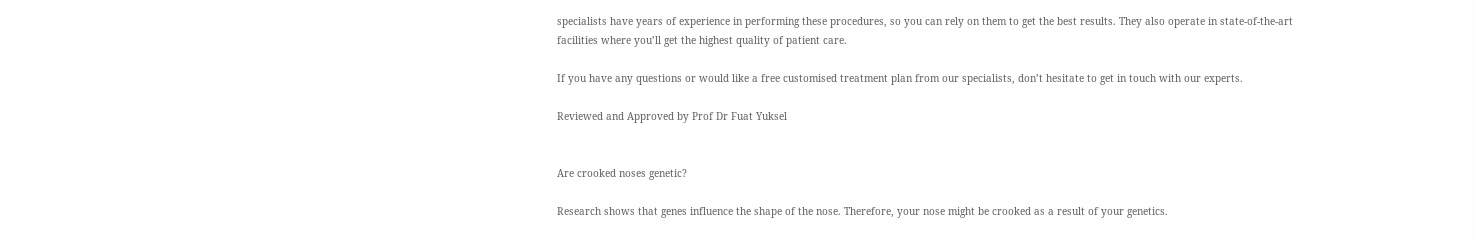specialists have years of experience in performing these procedures, so you can rely on them to get the best results. They also operate in state-of-the-art facilities where you’ll get the highest quality of patient care.

If you have any questions or would like a free customised treatment plan from our specialists, don’t hesitate to get in touch with our experts.

Reviewed and Approved by Prof Dr Fuat Yuksel


Are crooked noses genetic?

Research shows that genes influence the shape of the nose. Therefore, your nose might be crooked as a result of your genetics.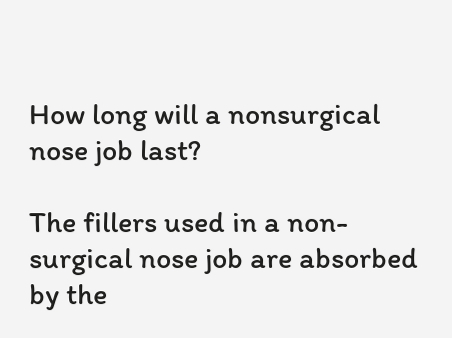How long will a nonsurgical nose job last?

The fillers used in a non-surgical nose job are absorbed by the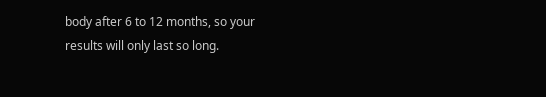body after 6 to 12 months, so your results will only last so long.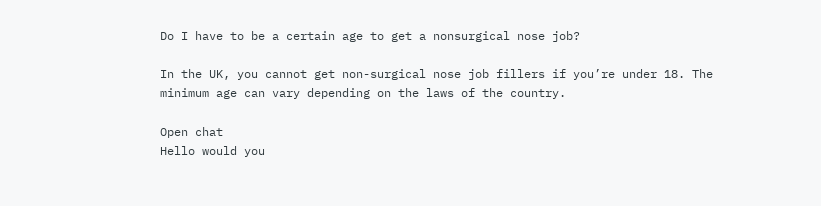Do I have to be a certain age to get a nonsurgical nose job?

In the UK, you cannot get non-surgical nose job fillers if you’re under 18. The minimum age can vary depending on the laws of the country.

Open chat
Hello would you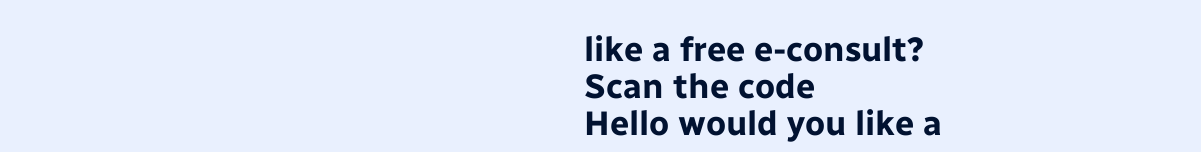like a free e-consult?
Scan the code
Hello would you like a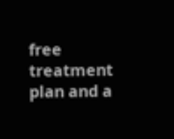free treatment plan and a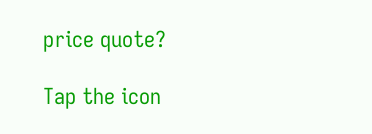price quote?

Tap the icon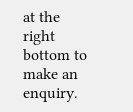at the right bottom to make an enquiry.